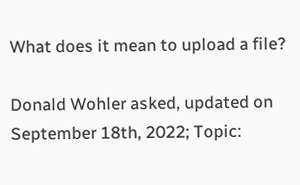What does it mean to upload a file?

Donald Wohler asked, updated on September 18th, 2022; Topic: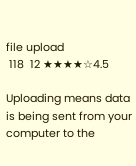file upload
 118  12 ★★★★☆4.5

Uploading means data is being sent from your computer to the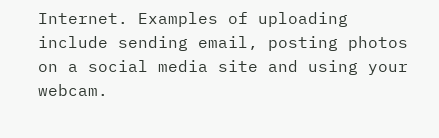Internet. Examples of uploading include sending email, posting photos on a social media site and using your webcam.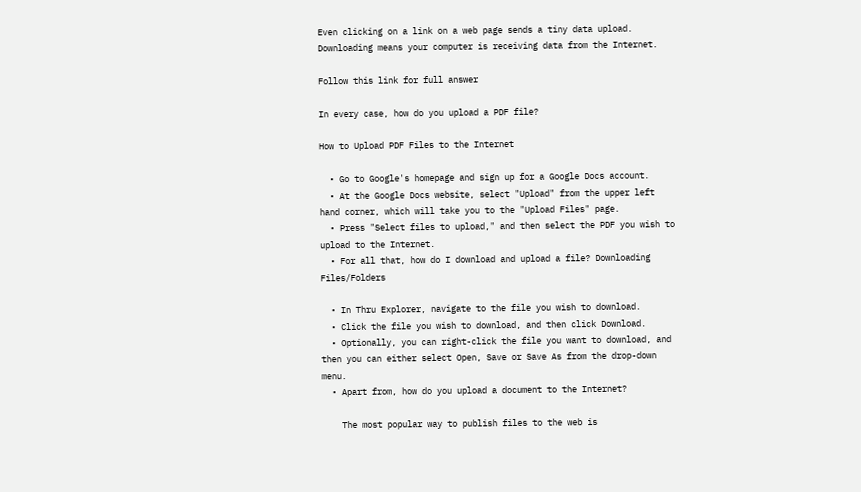Even clicking on a link on a web page sends a tiny data upload. Downloading means your computer is receiving data from the Internet.

Follow this link for full answer

In every case, how do you upload a PDF file?

How to Upload PDF Files to the Internet

  • Go to Google's homepage and sign up for a Google Docs account.
  • At the Google Docs website, select "Upload" from the upper left hand corner, which will take you to the "Upload Files" page.
  • Press "Select files to upload," and then select the PDF you wish to upload to the Internet.
  • For all that, how do I download and upload a file? Downloading Files/Folders

  • In Thru Explorer, navigate to the file you wish to download.
  • Click the file you wish to download, and then click Download.
  • Optionally, you can right-click the file you want to download, and then you can either select Open, Save or Save As from the drop-down menu.
  • Apart from, how do you upload a document to the Internet?

    The most popular way to publish files to the web is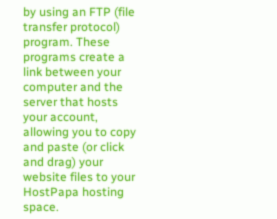by using an FTP (file transfer protocol) program. These programs create a link between your computer and the server that hosts your account, allowing you to copy and paste (or click and drag) your website files to your HostPapa hosting space.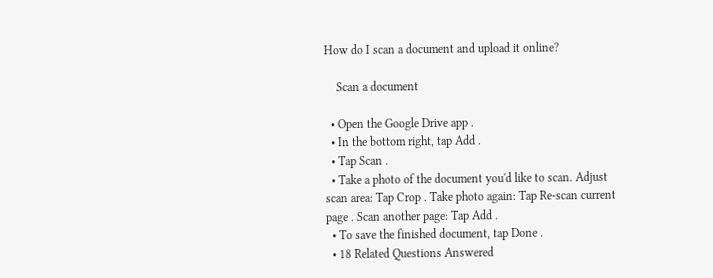How do I scan a document and upload it online?

    Scan a document

  • Open the Google Drive app .
  • In the bottom right, tap Add .
  • Tap Scan .
  • Take a photo of the document you'd like to scan. Adjust scan area: Tap Crop . Take photo again: Tap Re-scan current page . Scan another page: Tap Add .
  • To save the finished document, tap Done .
  • 18 Related Questions Answered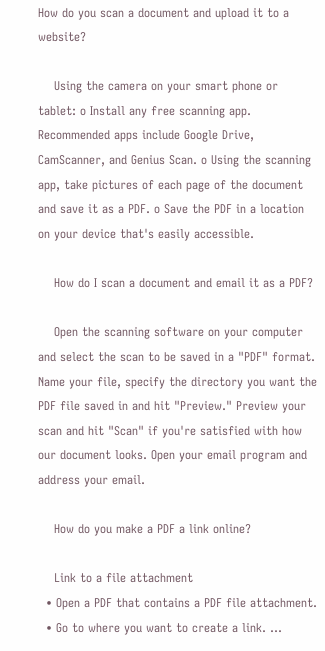How do you scan a document and upload it to a website?

    Using the camera on your smart phone or tablet: o Install any free scanning app. Recommended apps include Google Drive, CamScanner, and Genius Scan. o Using the scanning app, take pictures of each page of the document and save it as a PDF. o Save the PDF in a location on your device that's easily accessible.

    How do I scan a document and email it as a PDF?

    Open the scanning software on your computer and select the scan to be saved in a "PDF" format. Name your file, specify the directory you want the PDF file saved in and hit "Preview." Preview your scan and hit "Scan" if you're satisfied with how our document looks. Open your email program and address your email.

    How do you make a PDF a link online?

    Link to a file attachment
  • Open a PDF that contains a PDF file attachment.
  • Go to where you want to create a link. ...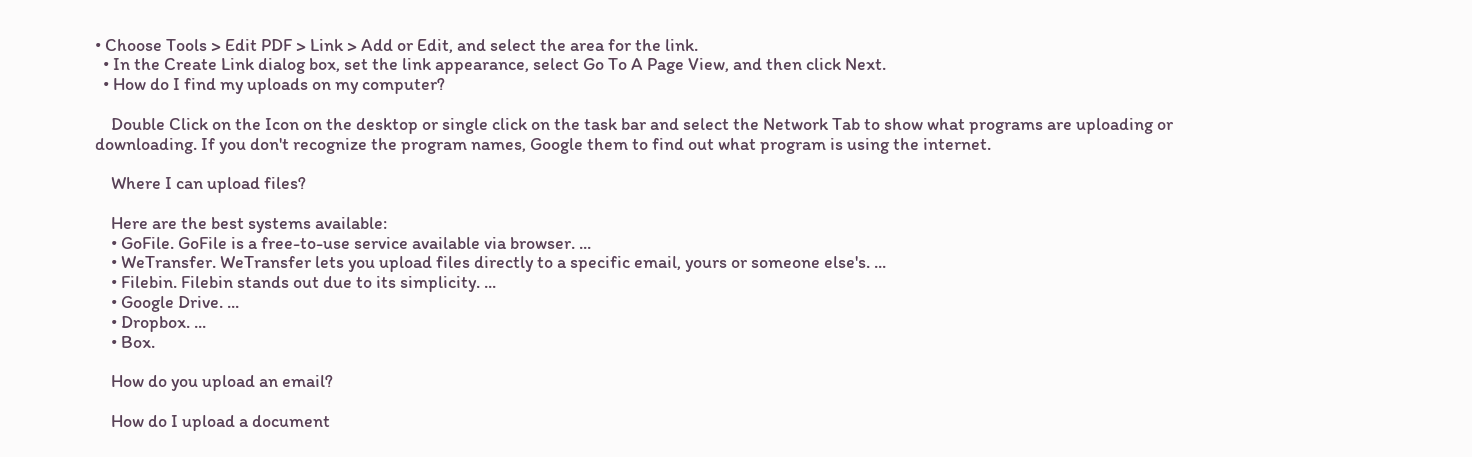• Choose Tools > Edit PDF > Link > Add or Edit, and select the area for the link.
  • In the Create Link dialog box, set the link appearance, select Go To A Page View, and then click Next.
  • How do I find my uploads on my computer?

    Double Click on the Icon on the desktop or single click on the task bar and select the Network Tab to show what programs are uploading or downloading. If you don't recognize the program names, Google them to find out what program is using the internet.

    Where I can upload files?

    Here are the best systems available:
    • GoFile. GoFile is a free-to-use service available via browser. ...
    • WeTransfer. WeTransfer lets you upload files directly to a specific email, yours or someone else's. ...
    • Filebin. Filebin stands out due to its simplicity. ...
    • Google Drive. ...
    • Dropbox. ...
    • Box.

    How do you upload an email?

    How do I upload a document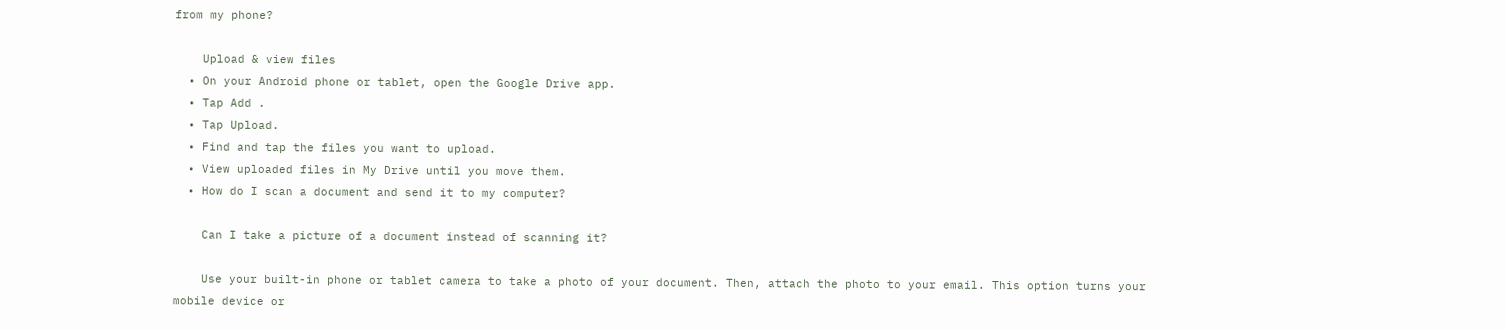from my phone?

    Upload & view files
  • On your Android phone or tablet, open the Google Drive app.
  • Tap Add .
  • Tap Upload.
  • Find and tap the files you want to upload.
  • View uploaded files in My Drive until you move them.
  • How do I scan a document and send it to my computer?

    Can I take a picture of a document instead of scanning it?

    Use your built-in phone or tablet camera to take a photo of your document. Then, attach the photo to your email. This option turns your mobile device or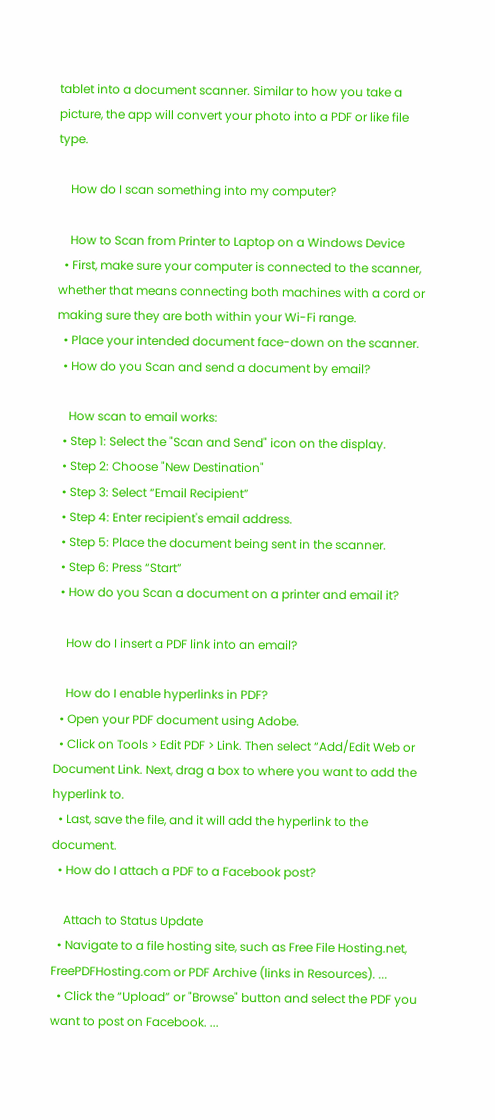tablet into a document scanner. Similar to how you take a picture, the app will convert your photo into a PDF or like file type.

    How do I scan something into my computer?

    How to Scan from Printer to Laptop on a Windows Device
  • First, make sure your computer is connected to the scanner, whether that means connecting both machines with a cord or making sure they are both within your Wi-Fi range.
  • Place your intended document face-down on the scanner.
  • How do you Scan and send a document by email?

    How scan to email works:
  • Step 1: Select the "Scan and Send" icon on the display.
  • Step 2: Choose "New Destination"
  • Step 3: Select “Email Recipient”
  • Step 4: Enter recipient's email address.
  • Step 5: Place the document being sent in the scanner.
  • Step 6: Press “Start”
  • How do you Scan a document on a printer and email it?

    How do I insert a PDF link into an email?

    How do I enable hyperlinks in PDF?
  • Open your PDF document using Adobe.
  • Click on Tools > Edit PDF > Link. Then select “Add/Edit Web or Document Link. Next, drag a box to where you want to add the hyperlink to.
  • Last, save the file, and it will add the hyperlink to the document.
  • How do I attach a PDF to a Facebook post?

    Attach to Status Update
  • Navigate to a file hosting site, such as Free File Hosting.net, FreePDFHosting.com or PDF Archive (links in Resources). ...
  • Click the “Upload” or "Browse" button and select the PDF you want to post on Facebook. ...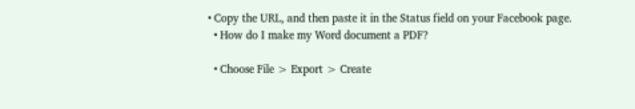• Copy the URL, and then paste it in the Status field on your Facebook page.
  • How do I make my Word document a PDF?

  • Choose File > Export > Create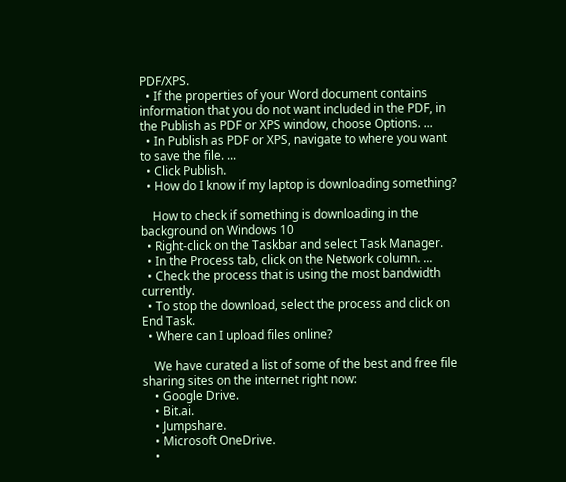PDF/XPS.
  • If the properties of your Word document contains information that you do not want included in the PDF, in the Publish as PDF or XPS window, choose Options. ...
  • In Publish as PDF or XPS, navigate to where you want to save the file. ...
  • Click Publish.
  • How do I know if my laptop is downloading something?

    How to check if something is downloading in the background on Windows 10
  • Right-click on the Taskbar and select Task Manager.
  • In the Process tab, click on the Network column. ...
  • Check the process that is using the most bandwidth currently.
  • To stop the download, select the process and click on End Task.
  • Where can I upload files online?

    We have curated a list of some of the best and free file sharing sites on the internet right now:
    • Google Drive.
    • Bit.ai.
    • Jumpshare.
    • Microsoft OneDrive.
    •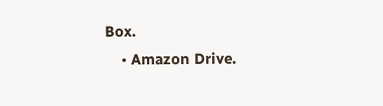Box.
    • Amazon Drive.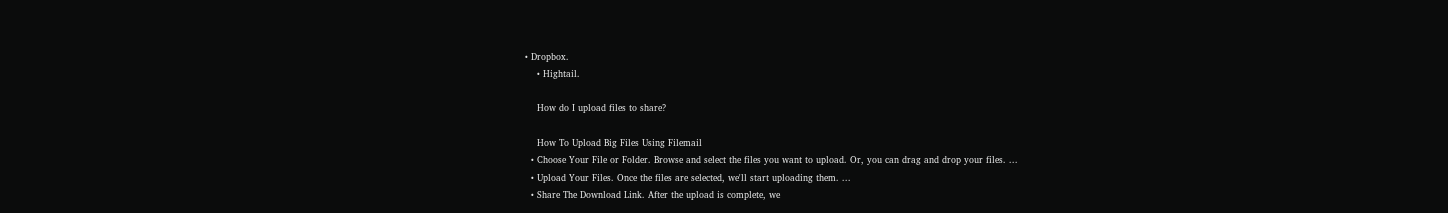• Dropbox.
    • Hightail.

    How do I upload files to share?

    How To Upload Big Files Using Filemail
  • Choose Your File or Folder. Browse and select the files you want to upload. Or, you can drag and drop your files. ...
  • Upload Your Files. Once the files are selected, we'll start uploading them. ...
  • Share The Download Link. After the upload is complete, we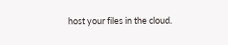host your files in the cloud.